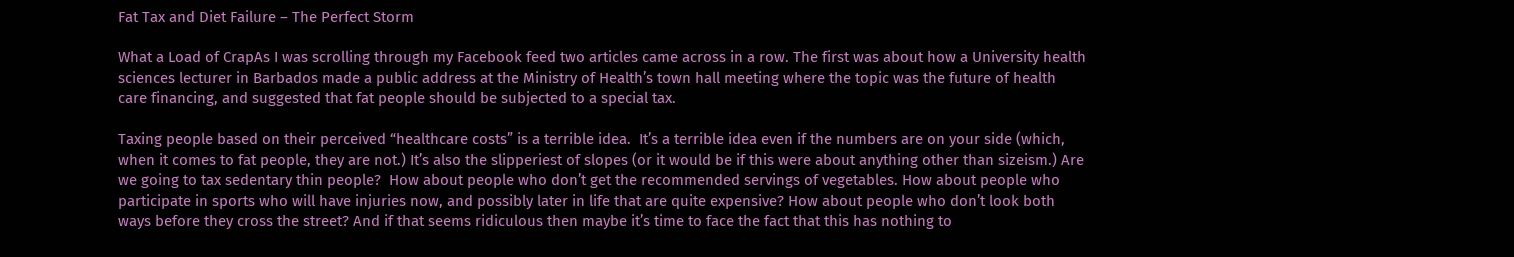Fat Tax and Diet Failure – The Perfect Storm

What a Load of CrapAs I was scrolling through my Facebook feed two articles came across in a row. The first was about how a University health sciences lecturer in Barbados made a public address at the Ministry of Health’s town hall meeting where the topic was the future of health care financing, and suggested that fat people should be subjected to a special tax.

Taxing people based on their perceived “healthcare costs” is a terrible idea.  It’s a terrible idea even if the numbers are on your side (which, when it comes to fat people, they are not.) It’s also the slipperiest of slopes (or it would be if this were about anything other than sizeism.) Are we going to tax sedentary thin people?  How about people who don’t get the recommended servings of vegetables. How about people who participate in sports who will have injuries now, and possibly later in life that are quite expensive? How about people who don’t look both ways before they cross the street? And if that seems ridiculous then maybe it’s time to face the fact that this has nothing to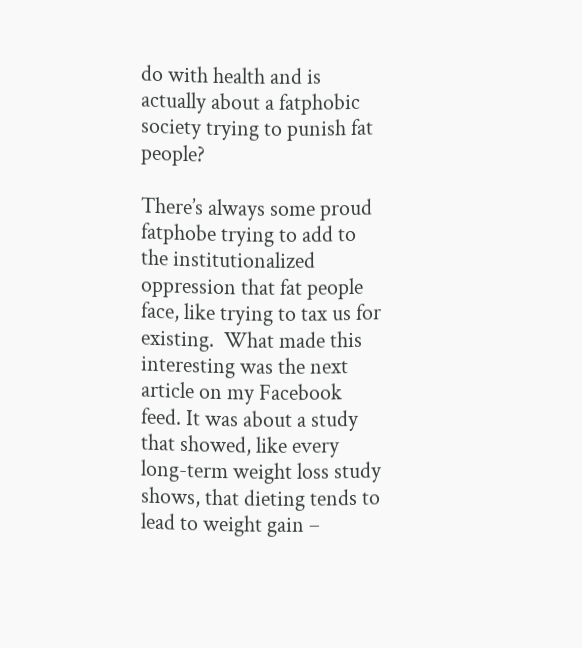do with health and is actually about a fatphobic society trying to punish fat people?

There’s always some proud fatphobe trying to add to the institutionalized oppression that fat people face, like trying to tax us for existing.  What made this interesting was the next article on my Facebook feed. It was about a study that showed, like every long-term weight loss study shows, that dieting tends to lead to weight gain –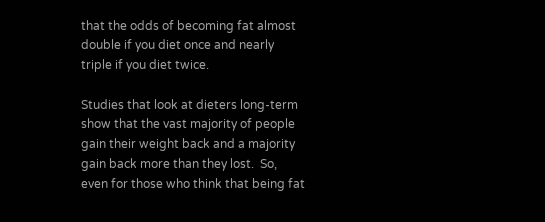that the odds of becoming fat almost double if you diet once and nearly triple if you diet twice.

Studies that look at dieters long-term show that the vast majority of people gain their weight back and a majority gain back more than they lost.  So, even for those who think that being fat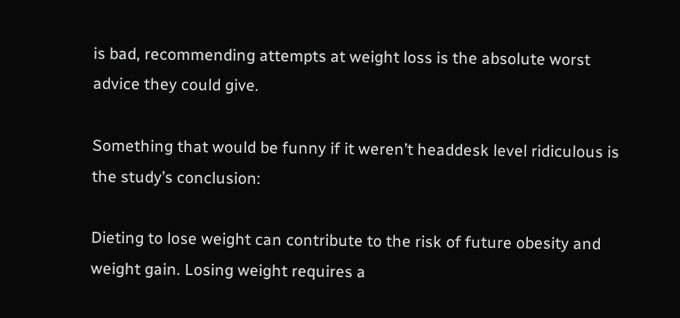is bad, recommending attempts at weight loss is the absolute worst advice they could give.

Something that would be funny if it weren’t headdesk level ridiculous is the study’s conclusion:

Dieting to lose weight can contribute to the risk of future obesity and weight gain. Losing weight requires a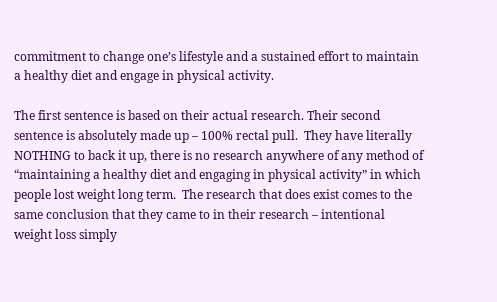commitment to change one’s lifestyle and a sustained effort to maintain a healthy diet and engage in physical activity.

The first sentence is based on their actual research. Their second sentence is absolutely made up – 100% rectal pull.  They have literally NOTHING to back it up, there is no research anywhere of any method of “maintaining a healthy diet and engaging in physical activity” in which people lost weight long term.  The research that does exist comes to the same conclusion that they came to in their research – intentional weight loss simply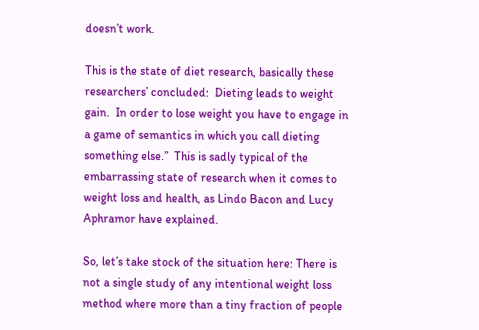doesn’t work.

This is the state of diet research, basically these researchers’ concluded:  Dieting leads to weight gain.  In order to lose weight you have to engage in a game of semantics in which you call dieting something else.”  This is sadly typical of the embarrassing state of research when it comes to weight loss and health, as Lindo Bacon and Lucy Aphramor have explained.

So, let’s take stock of the situation here: There is not a single study of any intentional weight loss method where more than a tiny fraction of people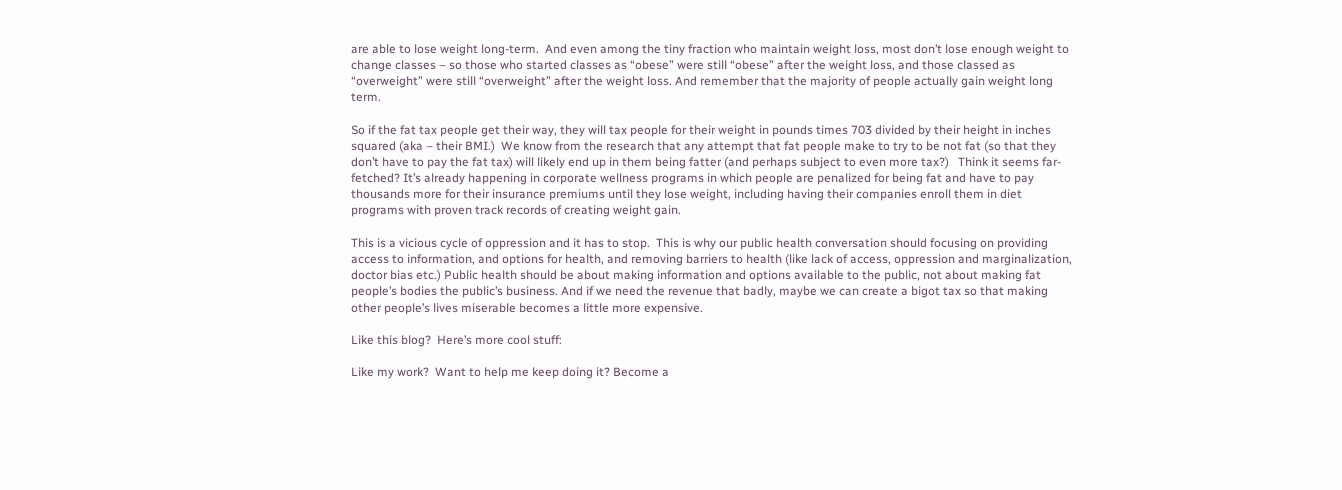are able to lose weight long-term.  And even among the tiny fraction who maintain weight loss, most don’t lose enough weight to change classes – so those who started classes as “obese” were still “obese” after the weight loss, and those classed as “overweight” were still “overweight” after the weight loss. And remember that the majority of people actually gain weight long term.

So if the fat tax people get their way, they will tax people for their weight in pounds times 703 divided by their height in inches squared (aka – their BMI.)  We know from the research that any attempt that fat people make to try to be not fat (so that they don’t have to pay the fat tax) will likely end up in them being fatter (and perhaps subject to even more tax?)   Think it seems far-fetched? It’s already happening in corporate wellness programs in which people are penalized for being fat and have to pay thousands more for their insurance premiums until they lose weight, including having their companies enroll them in diet programs with proven track records of creating weight gain.

This is a vicious cycle of oppression and it has to stop.  This is why our public health conversation should focusing on providing access to information, and options for health, and removing barriers to health (like lack of access, oppression and marginalization, doctor bias etc.) Public health should be about making information and options available to the public, not about making fat people’s bodies the public’s business. And if we need the revenue that badly, maybe we can create a bigot tax so that making other people’s lives miserable becomes a little more expensive.

Like this blog?  Here’s more cool stuff:

Like my work?  Want to help me keep doing it? Become a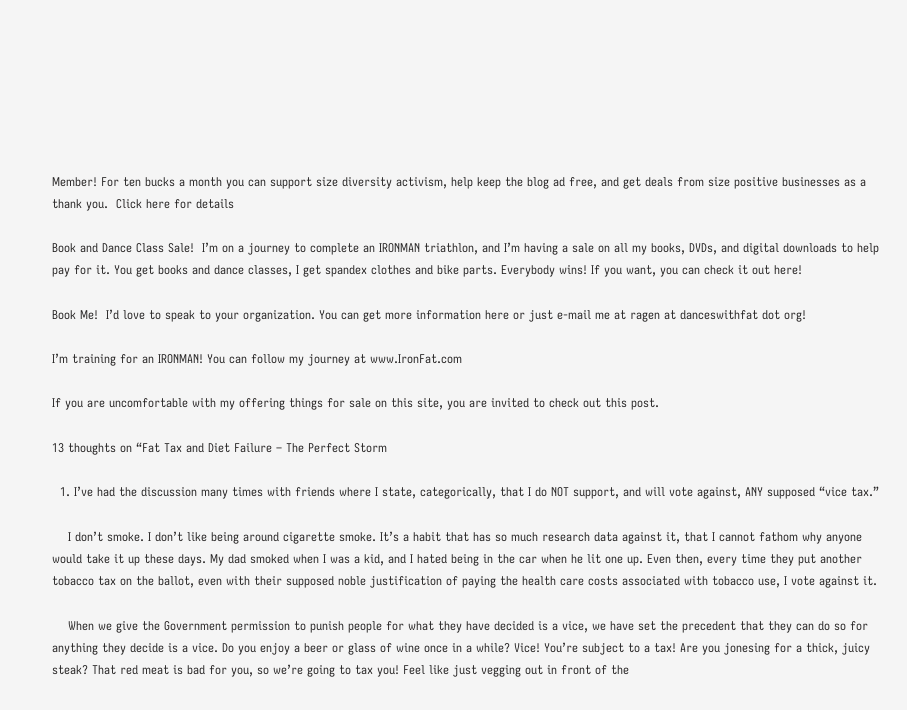Member! For ten bucks a month you can support size diversity activism, help keep the blog ad free, and get deals from size positive businesses as a thank you.  Click here for details

Book and Dance Class Sale!  I’m on a journey to complete an IRONMAN triathlon, and I’m having a sale on all my books, DVDs, and digital downloads to help pay for it. You get books and dance classes, I get spandex clothes and bike parts. Everybody wins! If you want, you can check it out here!

Book Me!  I’d love to speak to your organization. You can get more information here or just e-mail me at ragen at danceswithfat dot org!

I’m training for an IRONMAN! You can follow my journey at www.IronFat.com

If you are uncomfortable with my offering things for sale on this site, you are invited to check out this post.

13 thoughts on “Fat Tax and Diet Failure – The Perfect Storm

  1. I’ve had the discussion many times with friends where I state, categorically, that I do NOT support, and will vote against, ANY supposed “vice tax.”

    I don’t smoke. I don’t like being around cigarette smoke. It’s a habit that has so much research data against it, that I cannot fathom why anyone would take it up these days. My dad smoked when I was a kid, and I hated being in the car when he lit one up. Even then, every time they put another tobacco tax on the ballot, even with their supposed noble justification of paying the health care costs associated with tobacco use, I vote against it.

    When we give the Government permission to punish people for what they have decided is a vice, we have set the precedent that they can do so for anything they decide is a vice. Do you enjoy a beer or glass of wine once in a while? Vice! You’re subject to a tax! Are you jonesing for a thick, juicy steak? That red meat is bad for you, so we’re going to tax you! Feel like just vegging out in front of the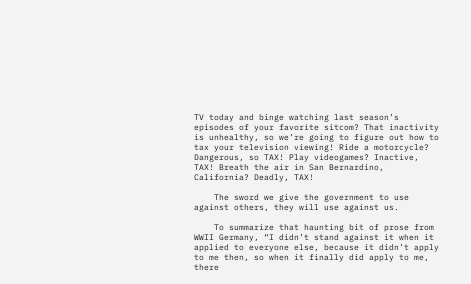TV today and binge watching last season’s episodes of your favorite sitcom? That inactivity is unhealthy, so we’re going to figure out how to tax your television viewing! Ride a motorcycle? Dangerous, so TAX! Play videogames? Inactive, TAX! Breath the air in San Bernardino, California? Deadly, TAX!

    The sword we give the government to use against others, they will use against us.

    To summarize that haunting bit of prose from WWII Germany, “I didn’t stand against it when it applied to everyone else, because it didn’t apply to me then, so when it finally did apply to me, there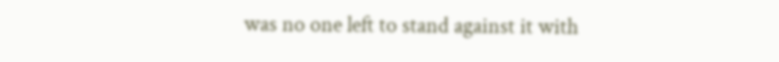was no one left to stand against it with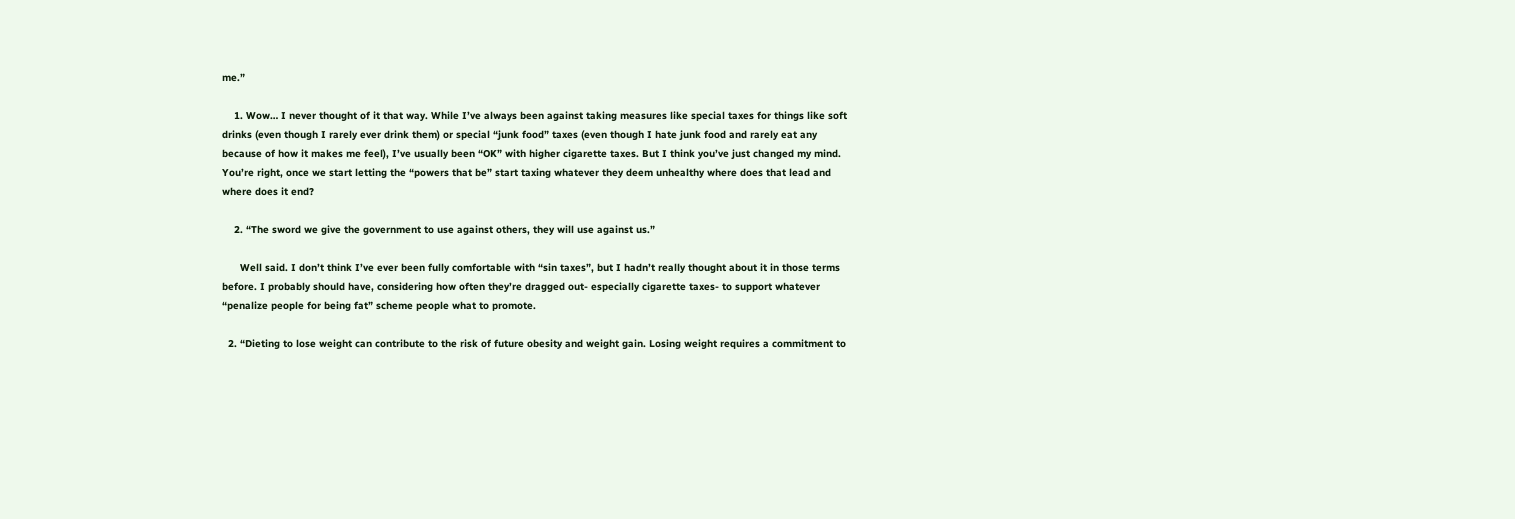me.”

    1. Wow… I never thought of it that way. While I’ve always been against taking measures like special taxes for things like soft drinks (even though I rarely ever drink them) or special “junk food” taxes (even though I hate junk food and rarely eat any because of how it makes me feel), I’ve usually been “OK” with higher cigarette taxes. But I think you’ve just changed my mind. You’re right, once we start letting the “powers that be” start taxing whatever they deem unhealthy where does that lead and where does it end?

    2. “The sword we give the government to use against others, they will use against us.”

      Well said. I don’t think I’ve ever been fully comfortable with “sin taxes”, but I hadn’t really thought about it in those terms before. I probably should have, considering how often they’re dragged out- especially cigarette taxes- to support whatever “penalize people for being fat” scheme people what to promote.

  2. “Dieting to lose weight can contribute to the risk of future obesity and weight gain. Losing weight requires a commitment to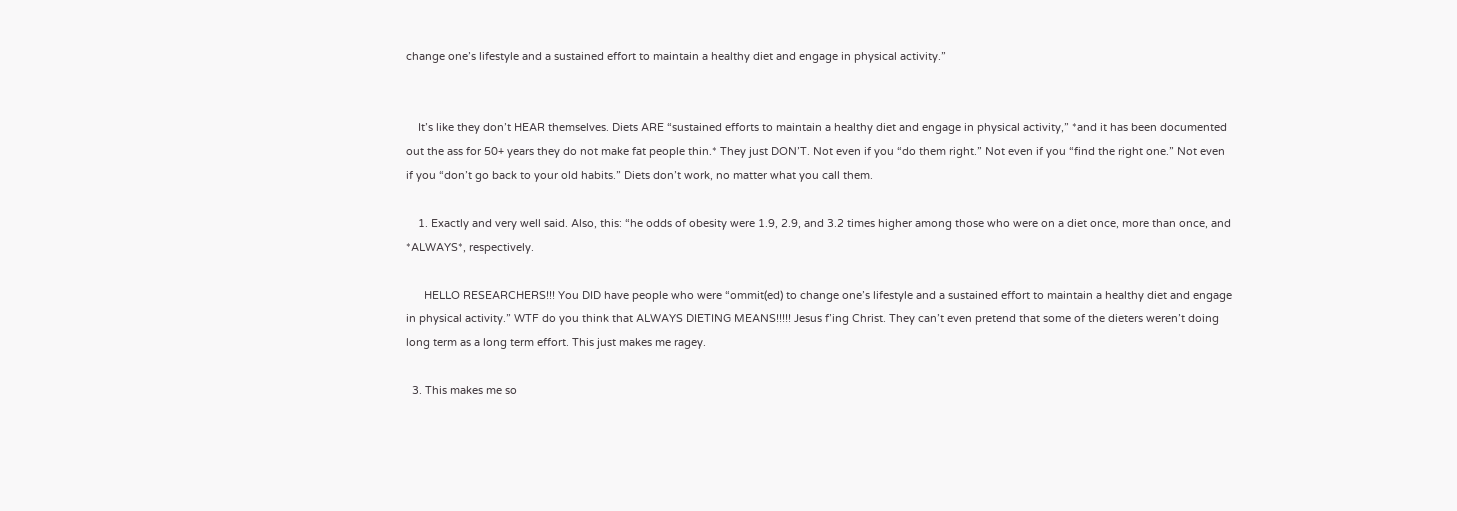change one’s lifestyle and a sustained effort to maintain a healthy diet and engage in physical activity.”


    It’s like they don’t HEAR themselves. Diets ARE “sustained efforts to maintain a healthy diet and engage in physical activity,” *and it has been documented out the ass for 50+ years they do not make fat people thin.* They just DON’T. Not even if you “do them right.” Not even if you “find the right one.” Not even if you “don’t go back to your old habits.” Diets don’t work, no matter what you call them.

    1. Exactly and very well said. Also, this: “he odds of obesity were 1.9, 2.9, and 3.2 times higher among those who were on a diet once, more than once, and *ALWAYS*, respectively.

      HELLO RESEARCHERS!!! You DID have people who were “ommit(ed) to change one’s lifestyle and a sustained effort to maintain a healthy diet and engage in physical activity.” WTF do you think that ALWAYS DIETING MEANS!!!!! Jesus f’ing Christ. They can’t even pretend that some of the dieters weren’t doing long term as a long term effort. This just makes me ragey.

  3. This makes me so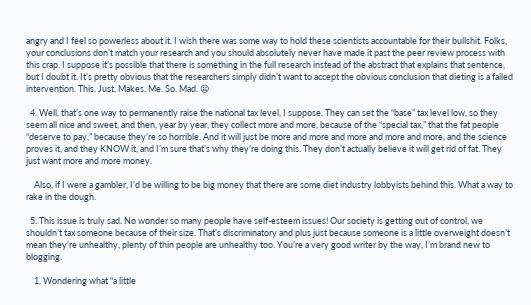angry and I feel so powerless about it. I wish there was some way to hold these scientists accountable for their bullshit. Folks, your conclusions don’t match your research and you should absolutely never have made it past the peer review process with this crap. I suppose it’s possible that there is something in the full research instead of the abstract that explains that sentence, but I doubt it. It’s pretty obvious that the researchers simply didn’t want to accept the obvious conclusion that dieting is a failed intervention. This. Just. Makes. Me. So. Mad. 😦

  4. Well, that’s one way to permanently raise the national tax level, I suppose. They can set the “base” tax level low, so they seem all nice and sweet, and then, year by year, they collect more and more, because of the “special tax,” that the fat people “deserve to pay,” because they’re so horrible. And it will just be more and more and more and more and more, and the science proves it, and they KNOW it, and I’m sure that’s why they’re doing this. They don’t actually believe it will get rid of fat. They just want more and more money.

    Also, if I were a gambler, I’d be willing to be big money that there are some diet industry lobbyists behind this. What a way to rake in the dough.

  5. This issue is truly sad. No wonder so many people have self-esteem issues! Our society is getting out of control, we shouldn’t tax someone because of their size. That’s discriminatory and plus just because someone is a little overweight doesn’t mean they’re unhealthy, plenty of thin people are unhealthy too. You’re a very good writer by the way, I’m brand new to blogging.

    1. Wondering what “a little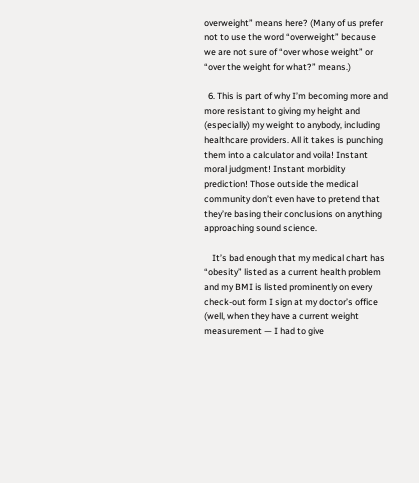overweight” means here? (Many of us prefer not to use the word “overweight” because we are not sure of “over whose weight” or “over the weight for what?” means.)

  6. This is part of why I’m becoming more and more resistant to giving my height and (especially) my weight to anybody, including healthcare providers. All it takes is punching them into a calculator and voila! Instant moral judgment! Instant morbidity prediction! Those outside the medical community don’t even have to pretend that they’re basing their conclusions on anything approaching sound science.

    It’s bad enough that my medical chart has “obesity” listed as a current health problem and my BMI is listed prominently on every check-out form I sign at my doctor’s office (well, when they have a current weight measurement — I had to give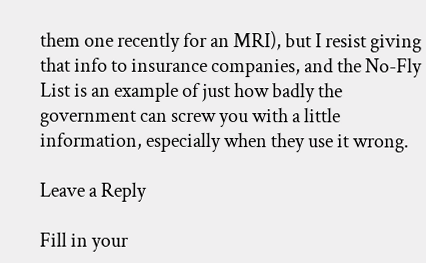them one recently for an MRI), but I resist giving that info to insurance companies, and the No-Fly List is an example of just how badly the government can screw you with a little information, especially when they use it wrong.

Leave a Reply

Fill in your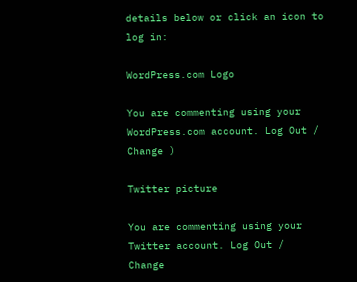details below or click an icon to log in:

WordPress.com Logo

You are commenting using your WordPress.com account. Log Out /  Change )

Twitter picture

You are commenting using your Twitter account. Log Out /  Change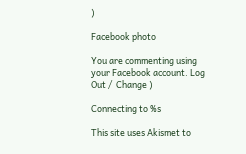)

Facebook photo

You are commenting using your Facebook account. Log Out /  Change )

Connecting to %s

This site uses Akismet to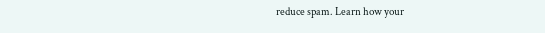reduce spam. Learn how your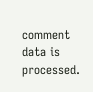comment data is processed.